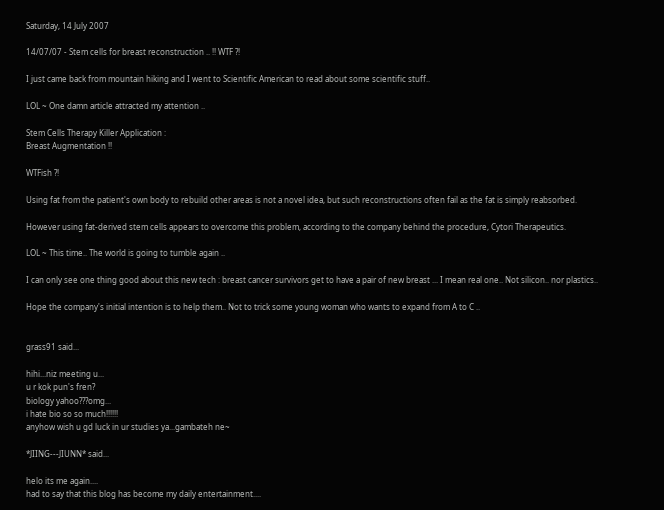Saturday, 14 July 2007

14/07/07 - Stem cells for breast reconstruction .. !! WTF ?!

I just came back from mountain hiking and I went to Scientific American to read about some scientific stuff..

LOL ~ One damn article attracted my attention ..

Stem Cells Therapy Killer Application :
Breast Augmentation !!

WTFish ?!

Using fat from the patient's own body to rebuild other areas is not a novel idea, but such reconstructions often fail as the fat is simply reabsorbed.

However using fat-derived stem cells appears to overcome this problem, according to the company behind the procedure, Cytori Therapeutics.

LOL ~ This time.. The world is going to tumble again ..

I can only see one thing good about this new tech : breast cancer survivors get to have a pair of new breast ... I mean real one.. Not silicon.. nor plastics..

Hope the company's initial intention is to help them.. Not to trick some young woman who wants to expand from A to C ..


grass91 said...

hihi...niz meeting u...
u r kok pun's fren?
biology yahoo???omg...
i hate bio so so much!!!!!!
anyhow wish u gd luck in ur studies ya...gambateh ne~

*JIING---JIUNN* said...

helo its me again....
had to say that this blog has become my daily entertainment....